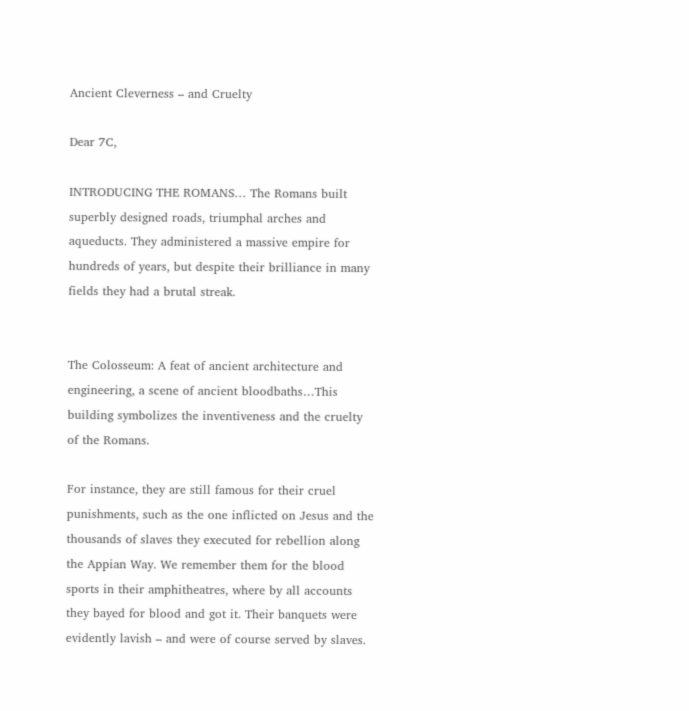Ancient Cleverness – and Cruelty

Dear 7C,

INTRODUCING THE ROMANS… The Romans built superbly designed roads, triumphal arches and aqueducts. They administered a massive empire for hundreds of years, but despite their brilliance in many fields they had a brutal streak.


The Colosseum: A feat of ancient architecture and engineering, a scene of ancient bloodbaths…This building symbolizes the inventiveness and the cruelty of the Romans.

For instance, they are still famous for their cruel punishments, such as the one inflicted on Jesus and the thousands of slaves they executed for rebellion along the Appian Way. We remember them for the blood sports in their amphitheatres, where by all accounts they bayed for blood and got it. Their banquets were evidently lavish – and were of course served by slaves.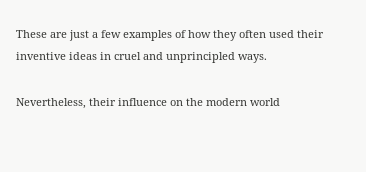These are just a few examples of how they often used their inventive ideas in cruel and unprincipled ways.

Nevertheless, their influence on the modern world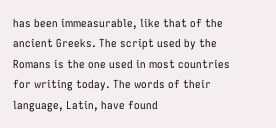has been immeasurable, like that of the ancient Greeks. The script used by the Romans is the one used in most countries for writing today. The words of their language, Latin, have found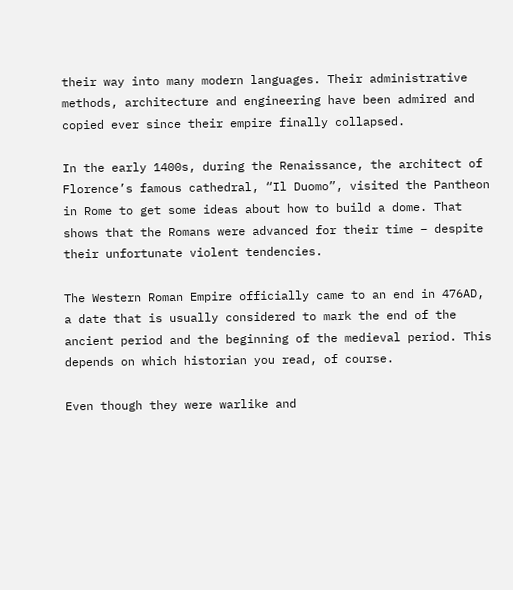their way into many modern languages. Their administrative methods, architecture and engineering have been admired and copied ever since their empire finally collapsed.

In the early 1400s, during the Renaissance, the architect of Florence’s famous cathedral, “Il Duomo”, visited the Pantheon in Rome to get some ideas about how to build a dome. That shows that the Romans were advanced for their time – despite their unfortunate violent tendencies.

The Western Roman Empire officially came to an end in 476AD, a date that is usually considered to mark the end of the ancient period and the beginning of the medieval period. This depends on which historian you read, of course.

Even though they were warlike and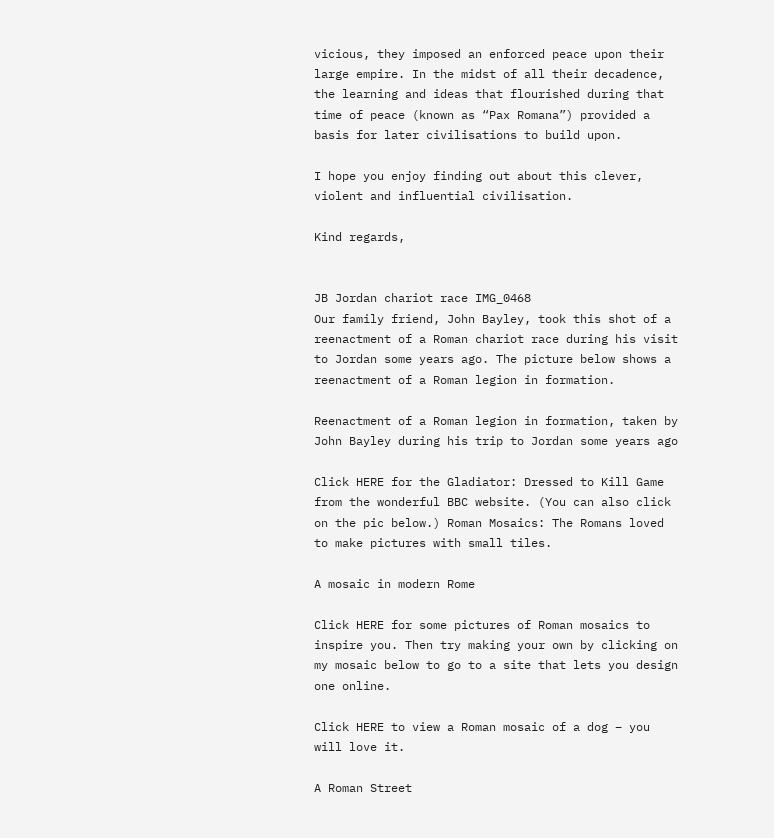vicious, they imposed an enforced peace upon their large empire. In the midst of all their decadence, the learning and ideas that flourished during that time of peace (known as “Pax Romana”) provided a basis for later civilisations to build upon.

I hope you enjoy finding out about this clever, violent and influential civilisation.

Kind regards,


JB Jordan chariot race IMG_0468
Our family friend, John Bayley, took this shot of a reenactment of a Roman chariot race during his visit to Jordan some years ago. The picture below shows a reenactment of a Roman legion in formation.

Reenactment of a Roman legion in formation, taken by John Bayley during his trip to Jordan some years ago

Click HERE for the Gladiator: Dressed to Kill Game from the wonderful BBC website. (You can also click on the pic below.) Roman Mosaics: The Romans loved to make pictures with small tiles.

A mosaic in modern Rome

Click HERE for some pictures of Roman mosaics to inspire you. Then try making your own by clicking on my mosaic below to go to a site that lets you design one online.

Click HERE to view a Roman mosaic of a dog – you will love it.

A Roman Street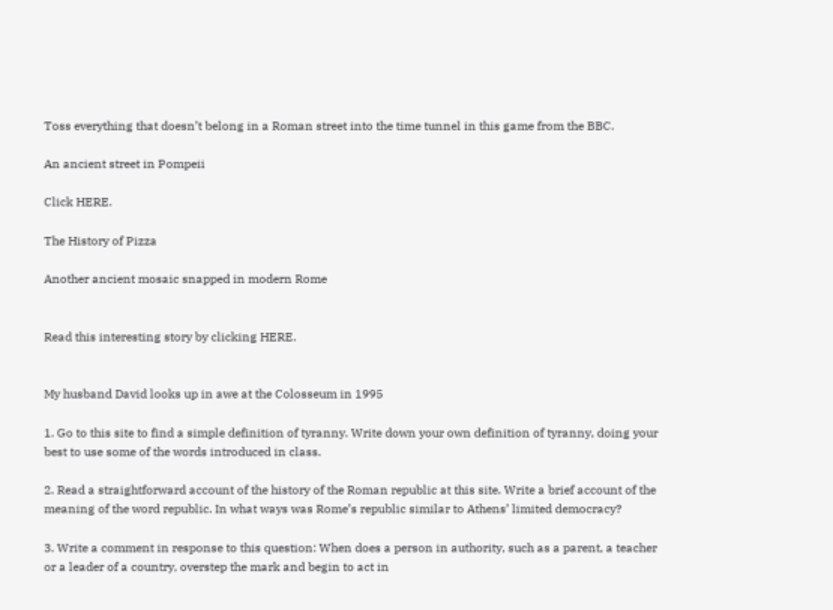Toss everything that doesn’t belong in a Roman street into the time tunnel in this game from the BBC.

An ancient street in Pompeii

Click HERE.

The History of Pizza

Another ancient mosaic snapped in modern Rome


Read this interesting story by clicking HERE.


My husband David looks up in awe at the Colosseum in 1995

1. Go to this site to find a simple definition of tyranny. Write down your own definition of tyranny, doing your best to use some of the words introduced in class.

2. Read a straightforward account of the history of the Roman republic at this site. Write a brief account of the meaning of the word republic. In what ways was Rome’s republic similar to Athens’ limited democracy?

3. Write a comment in response to this question: When does a person in authority, such as a parent, a teacher or a leader of a country, overstep the mark and begin to act in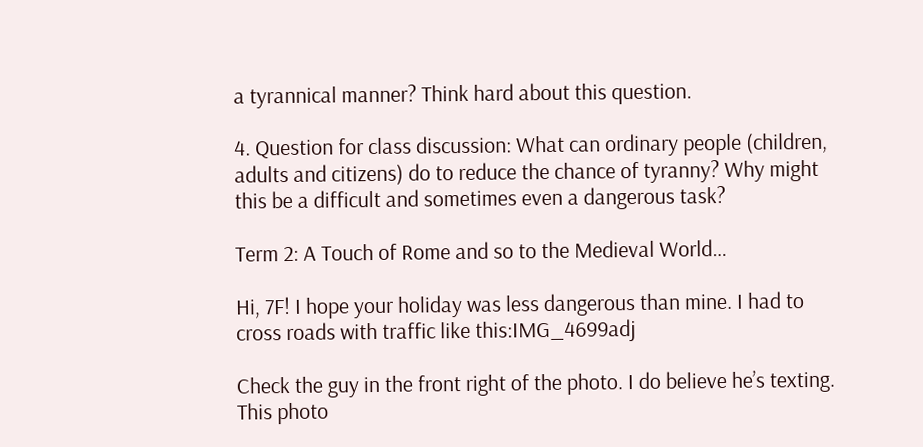a tyrannical manner? Think hard about this question.

4. Question for class discussion: What can ordinary people (children, adults and citizens) do to reduce the chance of tyranny? Why might this be a difficult and sometimes even a dangerous task?

Term 2: A Touch of Rome and so to the Medieval World…

Hi, 7F! I hope your holiday was less dangerous than mine. I had to cross roads with traffic like this:IMG_4699adj

Check the guy in the front right of the photo. I do believe he’s texting. This photo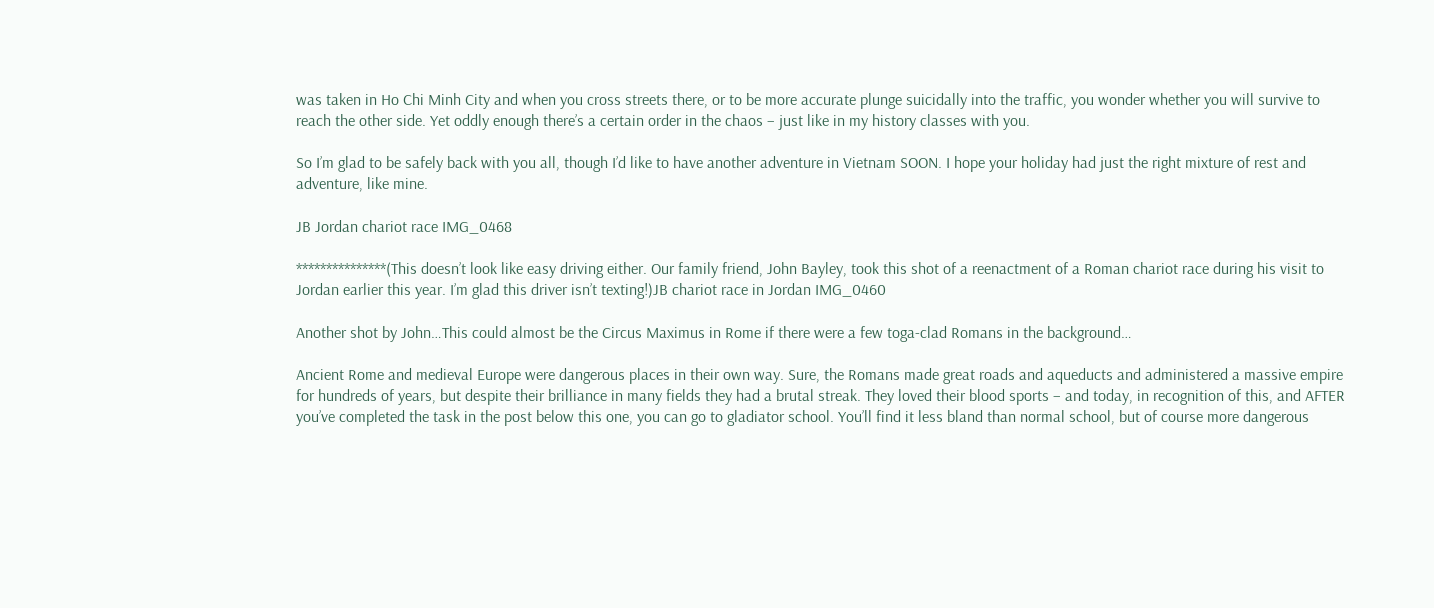was taken in Ho Chi Minh City and when you cross streets there, or to be more accurate plunge suicidally into the traffic, you wonder whether you will survive to reach the other side. Yet oddly enough there’s a certain order in the chaos – just like in my history classes with you.

So I’m glad to be safely back with you all, though I’d like to have another adventure in Vietnam SOON. I hope your holiday had just the right mixture of rest and adventure, like mine.

JB Jordan chariot race IMG_0468

***************(This doesn’t look like easy driving either. Our family friend, John Bayley, took this shot of a reenactment of a Roman chariot race during his visit to Jordan earlier this year. I’m glad this driver isn’t texting!)JB chariot race in Jordan IMG_0460

Another shot by John…This could almost be the Circus Maximus in Rome if there were a few toga-clad Romans in the background…

Ancient Rome and medieval Europe were dangerous places in their own way. Sure, the Romans made great roads and aqueducts and administered a massive empire for hundreds of years, but despite their brilliance in many fields they had a brutal streak. They loved their blood sports – and today, in recognition of this, and AFTER you’ve completed the task in the post below this one, you can go to gladiator school. You’ll find it less bland than normal school, but of course more dangerous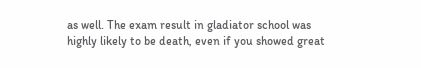as well. The exam result in gladiator school was highly likely to be death, even if you showed great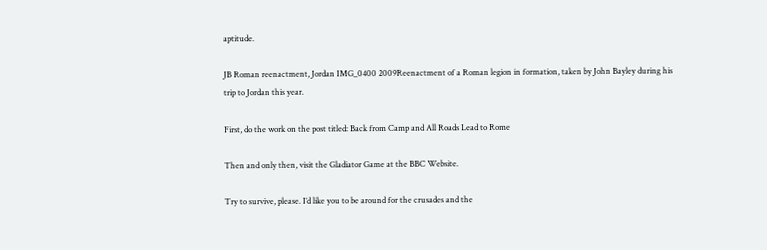aptitude.

JB Roman reenactment, Jordan IMG_0400 2009Reenactment of a Roman legion in formation, taken by John Bayley during his trip to Jordan this year.

First, do the work on the post titled: Back from Camp and All Roads Lead to Rome

Then and only then, visit the Gladiator Game at the BBC Website.

Try to survive, please. I’d like you to be around for the crusades and the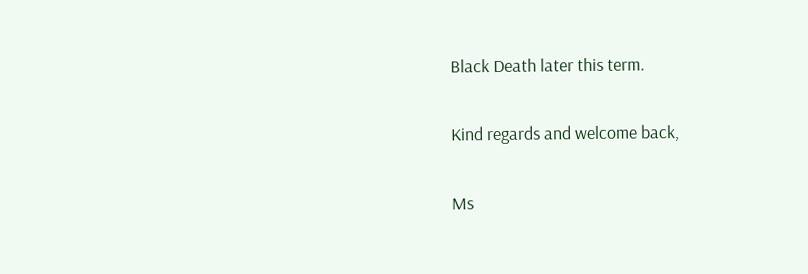Black Death later this term.

Kind regards and welcome back,

Ms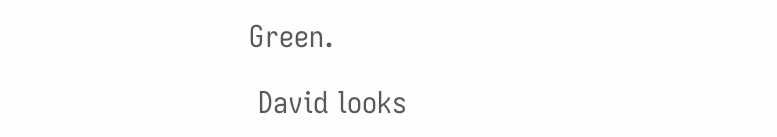Green.

 David looks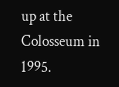up at the Colosseum in 1995.